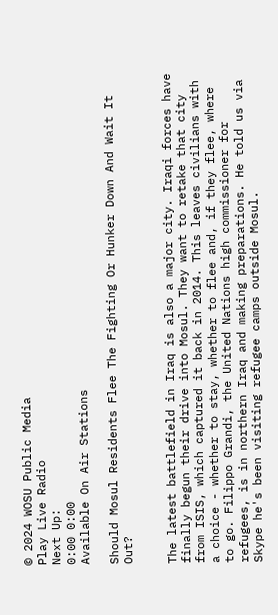© 2024 WOSU Public Media
Play Live Radio
Next Up:
0:00 0:00
Available On Air Stations

Should Mosul Residents Flee The Fighting Or Hunker Down And Wait It Out?


The latest battlefield in Iraq is also a major city. Iraqi forces have finally begun their drive into Mosul. They want to retake that city from ISIS, which captured it back in 2014. This leaves civilians with a choice - whether to stay, whether to flee and, if they flee, where to go. Filippo Grandi, the United Nations high commissioner for refugees, is in northern Iraq and making preparations. He told us via Skype he's been visiting refugee camps outside Mosul.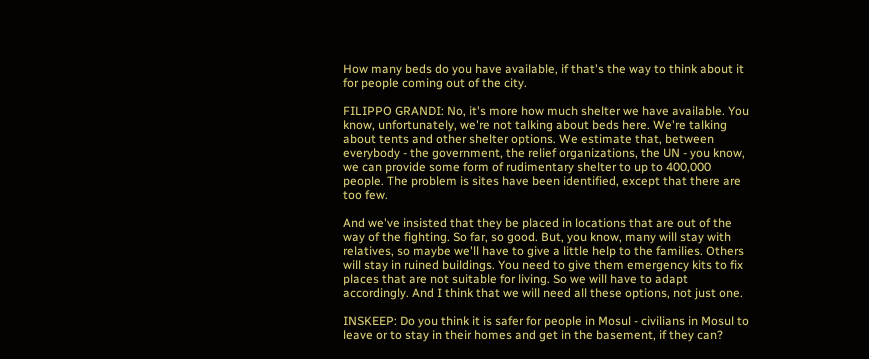How many beds do you have available, if that's the way to think about it for people coming out of the city.

FILIPPO GRANDI: No, it's more how much shelter we have available. You know, unfortunately, we're not talking about beds here. We're talking about tents and other shelter options. We estimate that, between everybody - the government, the relief organizations, the UN - you know, we can provide some form of rudimentary shelter to up to 400,000 people. The problem is sites have been identified, except that there are too few.

And we've insisted that they be placed in locations that are out of the way of the fighting. So far, so good. But, you know, many will stay with relatives, so maybe we'll have to give a little help to the families. Others will stay in ruined buildings. You need to give them emergency kits to fix places that are not suitable for living. So we will have to adapt accordingly. And I think that we will need all these options, not just one.

INSKEEP: Do you think it is safer for people in Mosul - civilians in Mosul to leave or to stay in their homes and get in the basement, if they can?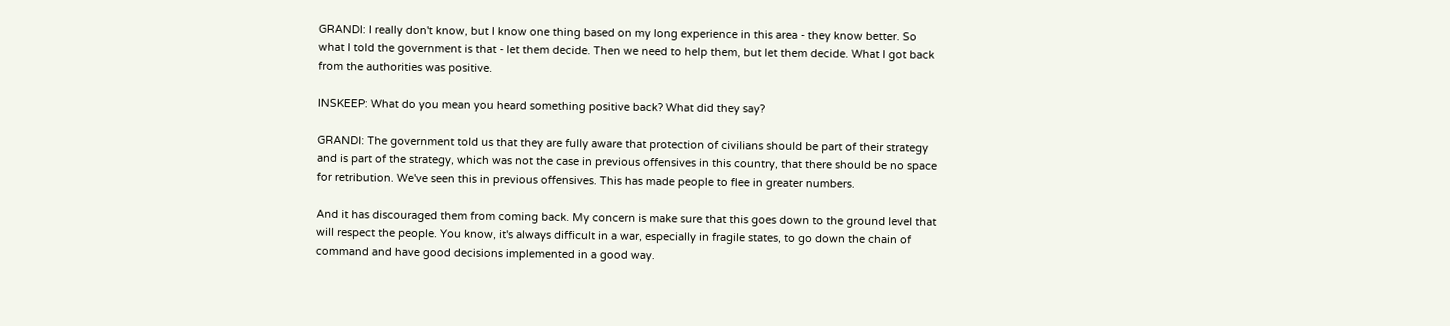GRANDI: I really don't know, but I know one thing based on my long experience in this area - they know better. So what I told the government is that - let them decide. Then we need to help them, but let them decide. What I got back from the authorities was positive.

INSKEEP: What do you mean you heard something positive back? What did they say?

GRANDI: The government told us that they are fully aware that protection of civilians should be part of their strategy and is part of the strategy, which was not the case in previous offensives in this country, that there should be no space for retribution. We've seen this in previous offensives. This has made people to flee in greater numbers.

And it has discouraged them from coming back. My concern is make sure that this goes down to the ground level that will respect the people. You know, it's always difficult in a war, especially in fragile states, to go down the chain of command and have good decisions implemented in a good way.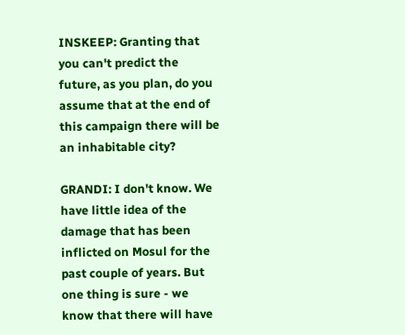INSKEEP: Granting that you can't predict the future, as you plan, do you assume that at the end of this campaign there will be an inhabitable city?

GRANDI: I don't know. We have little idea of the damage that has been inflicted on Mosul for the past couple of years. But one thing is sure - we know that there will have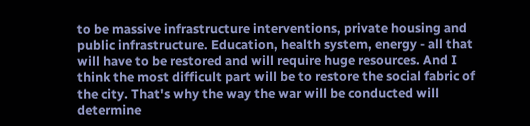to be massive infrastructure interventions, private housing and public infrastructure. Education, health system, energy - all that will have to be restored and will require huge resources. And I think the most difficult part will be to restore the social fabric of the city. That's why the way the war will be conducted will determine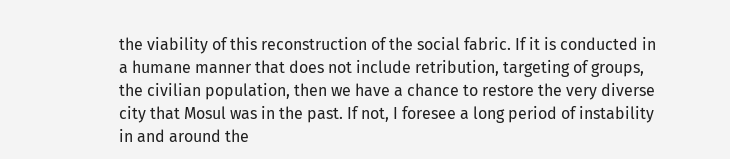the viability of this reconstruction of the social fabric. If it is conducted in a humane manner that does not include retribution, targeting of groups, the civilian population, then we have a chance to restore the very diverse city that Mosul was in the past. If not, I foresee a long period of instability in and around the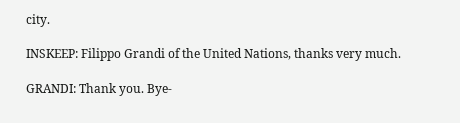city.

INSKEEP: Filippo Grandi of the United Nations, thanks very much.

GRANDI: Thank you. Bye-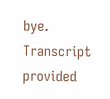bye. Transcript provided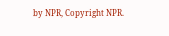by NPR, Copyright NPR.